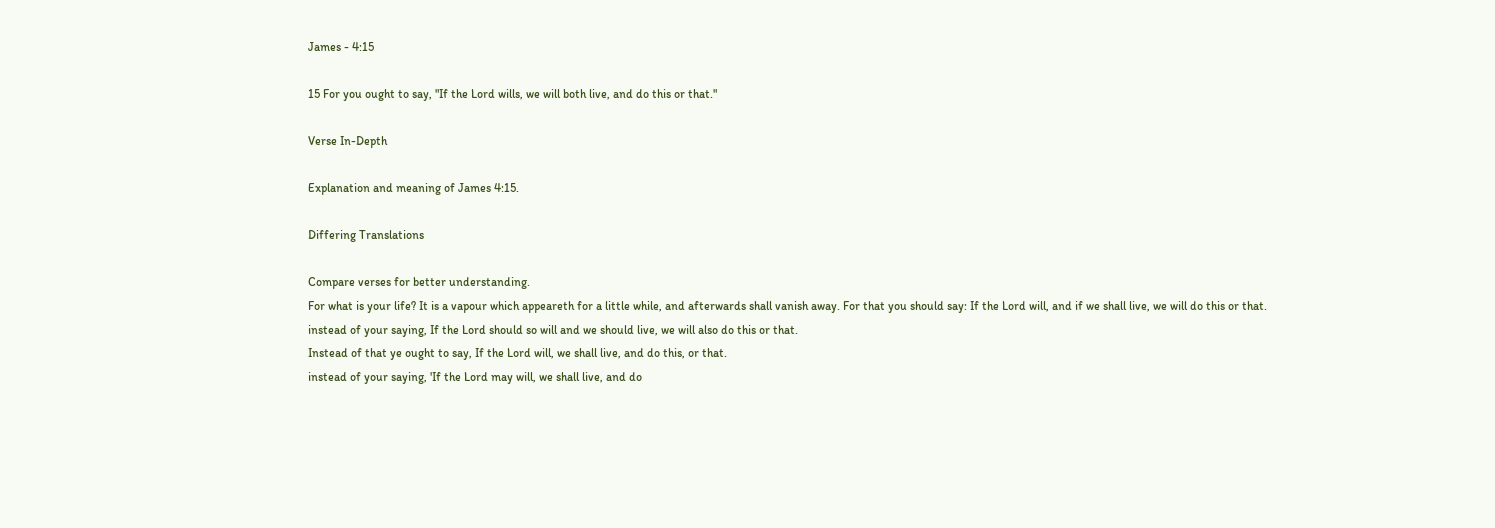James - 4:15

15 For you ought to say, "If the Lord wills, we will both live, and do this or that."

Verse In-Depth

Explanation and meaning of James 4:15.

Differing Translations

Compare verses for better understanding.
For what is your life? It is a vapour which appeareth for a little while, and afterwards shall vanish away. For that you should say: If the Lord will, and if we shall live, we will do this or that.
instead of your saying, If the Lord should so will and we should live, we will also do this or that.
Instead of that ye ought to say, If the Lord will, we shall live, and do this, or that.
instead of your saying, 'If the Lord may will, we shall live, and do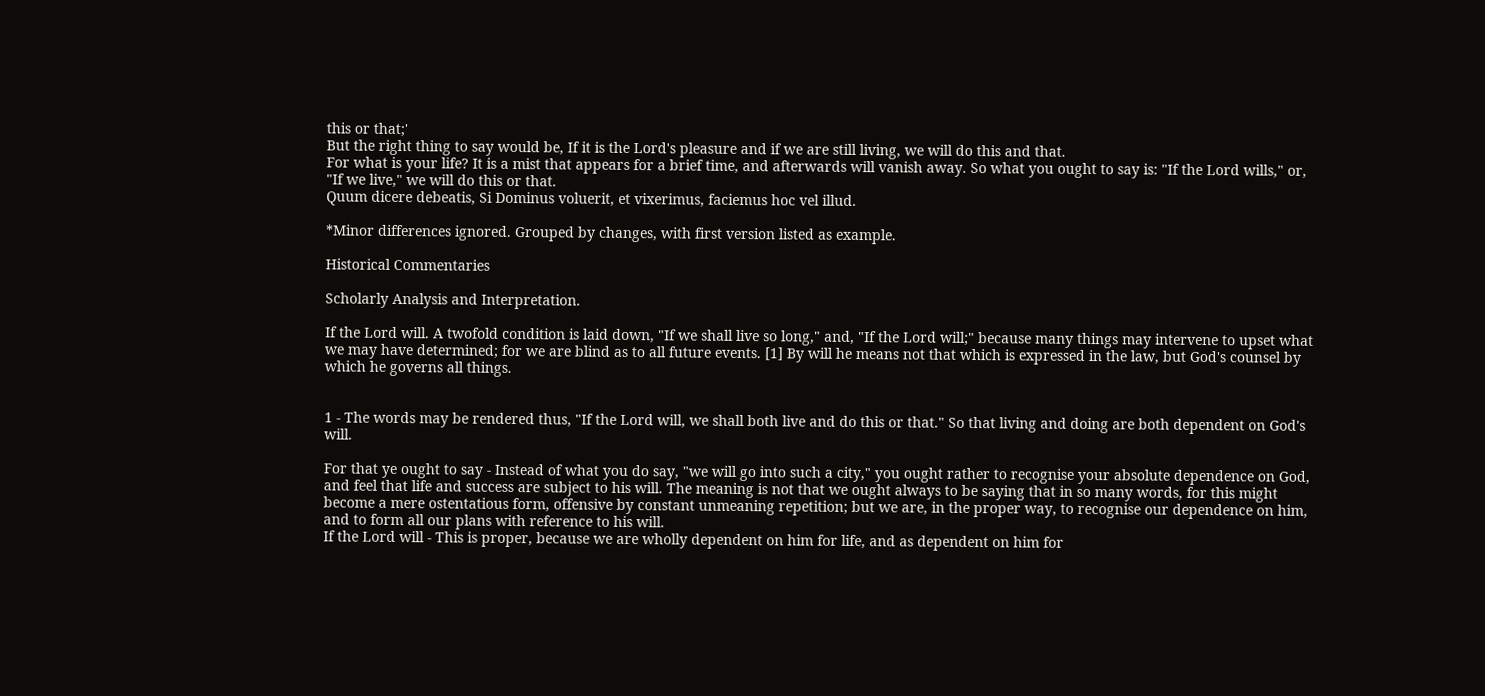this or that;'
But the right thing to say would be, If it is the Lord's pleasure and if we are still living, we will do this and that.
For what is your life? It is a mist that appears for a brief time, and afterwards will vanish away. So what you ought to say is: "If the Lord wills," or, "If we live," we will do this or that.
Quum dicere debeatis, Si Dominus voluerit, et vixerimus, faciemus hoc vel illud.

*Minor differences ignored. Grouped by changes, with first version listed as example.

Historical Commentaries

Scholarly Analysis and Interpretation.

If the Lord will. A twofold condition is laid down, "If we shall live so long," and, "If the Lord will;" because many things may intervene to upset what we may have determined; for we are blind as to all future events. [1] By will he means not that which is expressed in the law, but God's counsel by which he governs all things.


1 - The words may be rendered thus, "If the Lord will, we shall both live and do this or that." So that living and doing are both dependent on God's will.

For that ye ought to say - Instead of what you do say, "we will go into such a city," you ought rather to recognise your absolute dependence on God, and feel that life and success are subject to his will. The meaning is not that we ought always to be saying that in so many words, for this might become a mere ostentatious form, offensive by constant unmeaning repetition; but we are, in the proper way, to recognise our dependence on him, and to form all our plans with reference to his will.
If the Lord will - This is proper, because we are wholly dependent on him for life, and as dependent on him for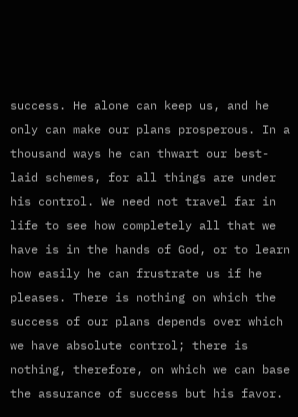success. He alone can keep us, and he only can make our plans prosperous. In a thousand ways he can thwart our best-laid schemes, for all things are under his control. We need not travel far in life to see how completely all that we have is in the hands of God, or to learn how easily he can frustrate us if he pleases. There is nothing on which the success of our plans depends over which we have absolute control; there is nothing, therefore, on which we can base the assurance of success but his favor.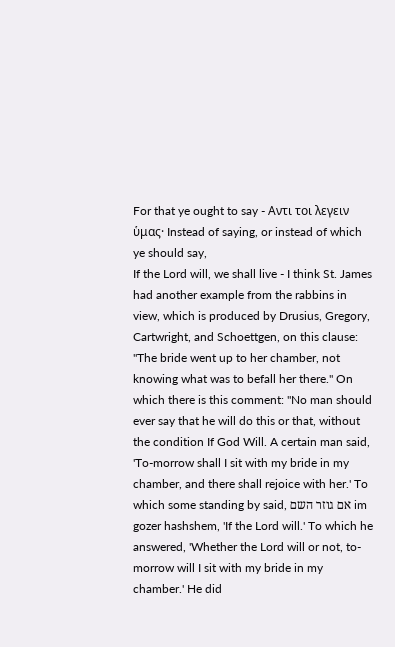For that ye ought to say - Αντι τοι λεγειν ὑμας· Instead of saying, or instead of which ye should say,
If the Lord will, we shall live - I think St. James had another example from the rabbins in view, which is produced by Drusius, Gregory, Cartwright, and Schoettgen, on this clause: "The bride went up to her chamber, not knowing what was to befall her there." On which there is this comment: "No man should ever say that he will do this or that, without the condition If God Will. A certain man said, 'To-morrow shall I sit with my bride in my chamber, and there shall rejoice with her.' To which some standing by said, אם גוזר השם im gozer hashshem, 'If the Lord will.' To which he answered, 'Whether the Lord will or not, to-morrow will I sit with my bride in my chamber.' He did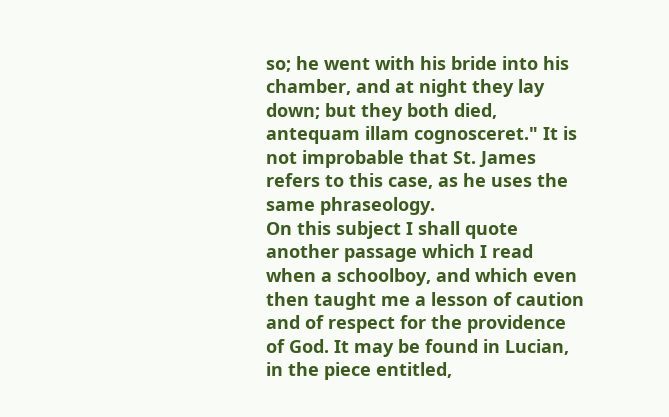so; he went with his bride into his chamber, and at night they lay down; but they both died, antequam illam cognosceret." It is not improbable that St. James refers to this case, as he uses the same phraseology.
On this subject I shall quote another passage which I read when a schoolboy, and which even then taught me a lesson of caution and of respect for the providence of God. It may be found in Lucian, in the piece entitled,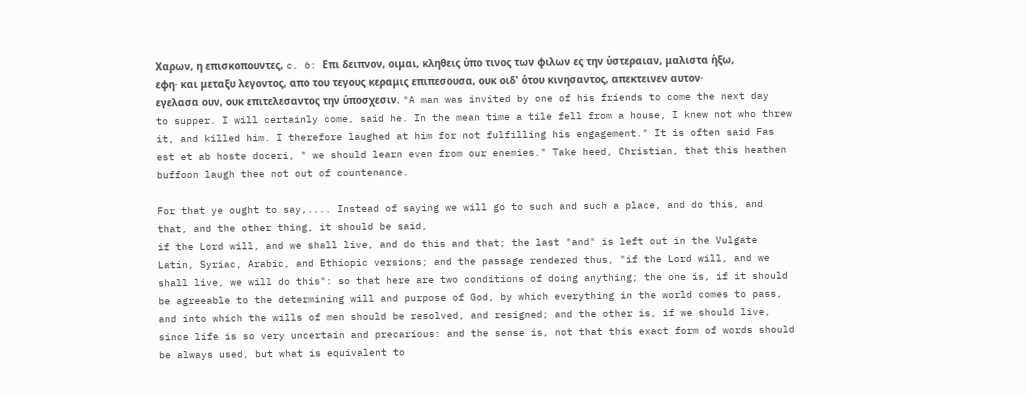Χαρων, η επισκοπουντες, c. 6: Επι δειπνον, οιμαι, κληθεις ὑπο τινος των φιλων ες την ὑστεραιαν, μαλιστα ἡξω, εφη· και μεταξυ λεγοντος, απο του τεγους κεραμις επιπεσουσα, ουκ οιδ' ὁτου κινησαντος, απεκτεινεν αυτον· εγελασα ουν, ουκ επιτελεσαντος την ὑποσχεσιν. "A man was invited by one of his friends to come the next day to supper. I will certainly come, said he. In the mean time a tile fell from a house, I knew not who threw it, and killed him. I therefore laughed at him for not fulfilling his engagement." It is often said Fas est et ab hoste doceri, " we should learn even from our enemies." Take heed, Christian, that this heathen buffoon laugh thee not out of countenance.

For that ye ought to say,.... Instead of saying we will go to such and such a place, and do this, and that, and the other thing, it should be said,
if the Lord will, and we shall live, and do this and that; the last "and" is left out in the Vulgate Latin, Syriac, Arabic, and Ethiopic versions; and the passage rendered thus, "if the Lord will, and we shall live, we will do this": so that here are two conditions of doing anything; the one is, if it should be agreeable to the determining will and purpose of God, by which everything in the world comes to pass, and into which the wills of men should be resolved, and resigned; and the other is, if we should live, since life is so very uncertain and precarious: and the sense is, not that this exact form of words should be always used, but what is equivalent to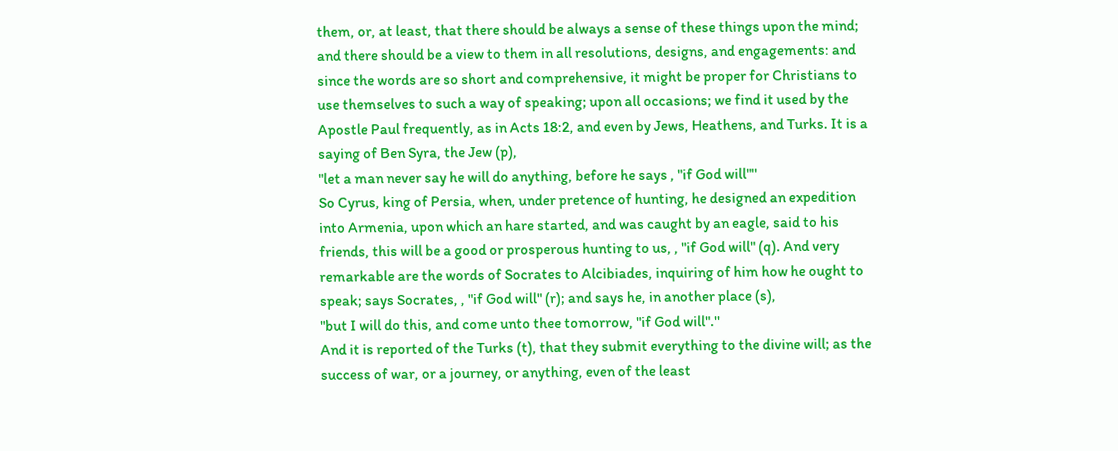them, or, at least, that there should be always a sense of these things upon the mind; and there should be a view to them in all resolutions, designs, and engagements: and since the words are so short and comprehensive, it might be proper for Christians to use themselves to such a way of speaking; upon all occasions; we find it used by the Apostle Paul frequently, as in Acts 18:2, and even by Jews, Heathens, and Turks. It is a saying of Ben Syra, the Jew (p),
"let a man never say he will do anything, before he says , "if God will"''
So Cyrus, king of Persia, when, under pretence of hunting, he designed an expedition into Armenia, upon which an hare started, and was caught by an eagle, said to his friends, this will be a good or prosperous hunting to us, , "if God will" (q). And very remarkable are the words of Socrates to Alcibiades, inquiring of him how he ought to speak; says Socrates, , "if God will" (r); and says he, in another place (s),
"but I will do this, and come unto thee tomorrow, "if God will".''
And it is reported of the Turks (t), that they submit everything to the divine will; as the success of war, or a journey, or anything, even of the least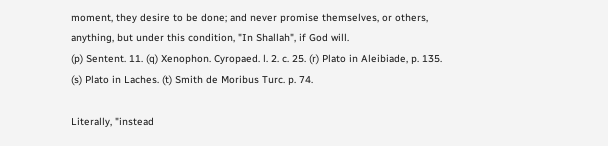moment, they desire to be done; and never promise themselves, or others, anything, but under this condition, "In Shallah", if God will.
(p) Sentent. 11. (q) Xenophon. Cyropaed. l. 2. c. 25. (r) Plato in Aleibiade, p. 135. (s) Plato in Laches. (t) Smith de Moribus Turc. p. 74.

Literally, "instead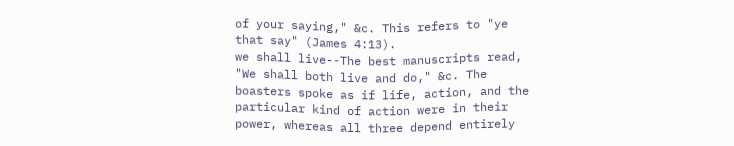of your saying," &c. This refers to "ye that say" (James 4:13).
we shall live--The best manuscripts read, "We shall both live and do," &c. The boasters spoke as if life, action, and the particular kind of action were in their power, whereas all three depend entirely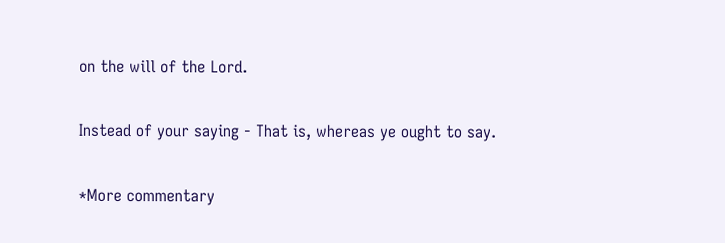on the will of the Lord.

Instead of your saying - That is, whereas ye ought to say.

*More commentary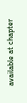available at chapter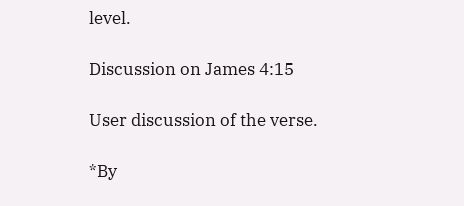level.

Discussion on James 4:15

User discussion of the verse.

*By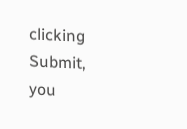clicking Submit, you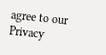agree to our Privacy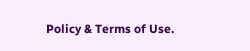Policy & Terms of Use.